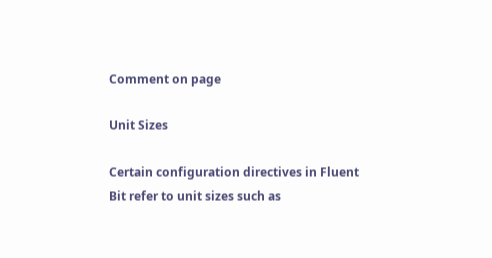Comment on page

Unit Sizes

Certain configuration directives in Fluent Bit refer to unit sizes such as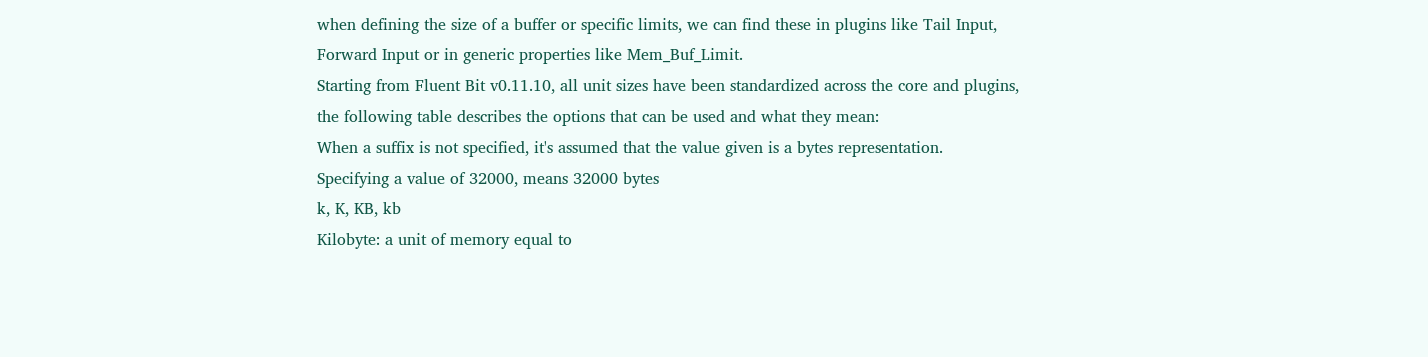when defining the size of a buffer or specific limits, we can find these in plugins like Tail Input, Forward Input or in generic properties like Mem_Buf_Limit.
Starting from Fluent Bit v0.11.10, all unit sizes have been standardized across the core and plugins, the following table describes the options that can be used and what they mean:
When a suffix is not specified, it's assumed that the value given is a bytes representation.
Specifying a value of 32000, means 32000 bytes
k, K, KB, kb
Kilobyte: a unit of memory equal to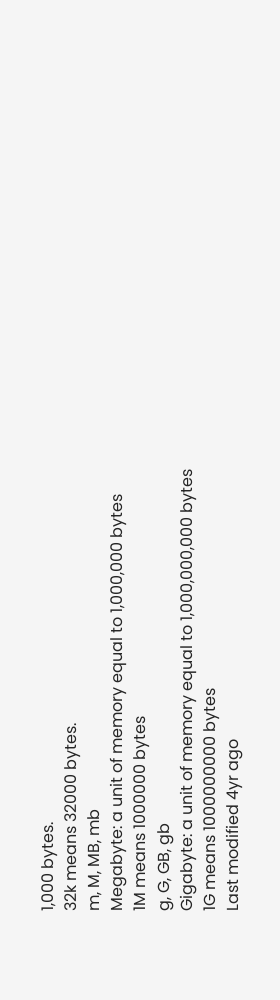1,000 bytes.
32k means 32000 bytes.
m, M, MB, mb
Megabyte: a unit of memory equal to 1,000,000 bytes
1M means 1000000 bytes
g, G, GB, gb
Gigabyte: a unit of memory equal to 1,000,000,000 bytes
1G means 1000000000 bytes
Last modified 4yr ago